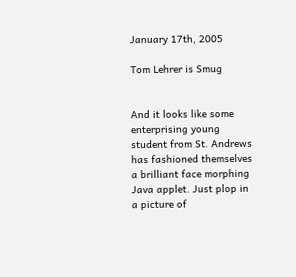January 17th, 2005

Tom Lehrer is Smug


And it looks like some enterprising young student from St. Andrews has fashioned themselves a brilliant face morphing Java applet. Just plop in a picture of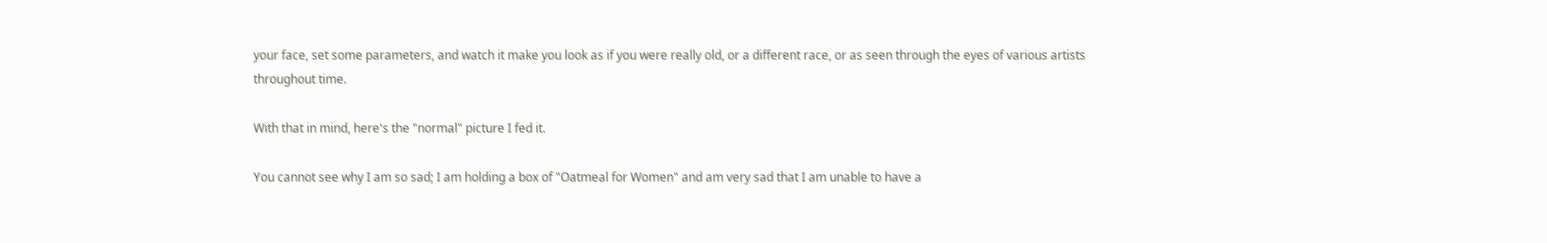your face, set some parameters, and watch it make you look as if you were really old, or a different race, or as seen through the eyes of various artists throughout time.

With that in mind, here's the "normal" picture I fed it.

You cannot see why I am so sad; I am holding a box of "Oatmeal for Women" and am very sad that I am unable to have a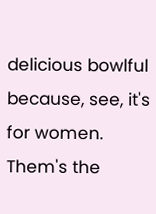delicious bowlful because, see, it's for women. Them's the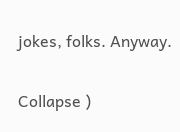jokes, folks. Anyway.

Collapse )